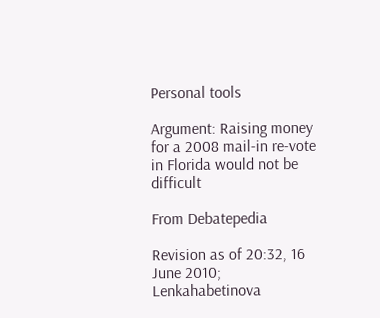Personal tools

Argument: Raising money for a 2008 mail-in re-vote in Florida would not be difficult

From Debatepedia

Revision as of 20:32, 16 June 2010; Lenkahabetinova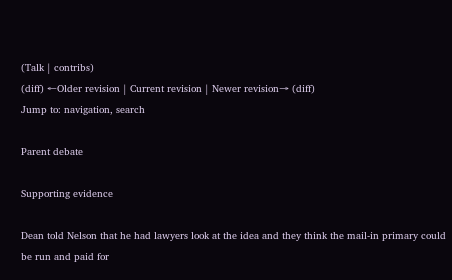(Talk | contribs)
(diff) ←Older revision | Current revision | Newer revision→ (diff)
Jump to: navigation, search

Parent debate

Supporting evidence

Dean told Nelson that he had lawyers look at the idea and they think the mail-in primary could be run and paid for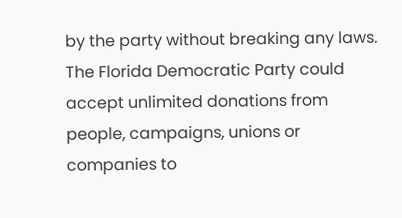by the party without breaking any laws. The Florida Democratic Party could accept unlimited donations from people, campaigns, unions or companies to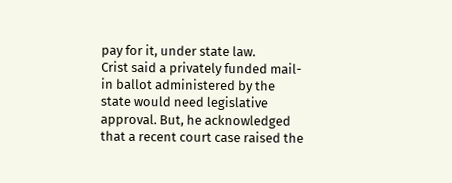pay for it, under state law.
Crist said a privately funded mail-in ballot administered by the state would need legislative approval. But, he acknowledged that a recent court case raised the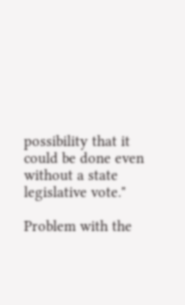possibility that it could be done even without a state legislative vote."

Problem with the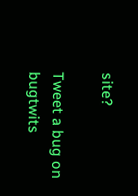site?

Tweet a bug on bugtwits